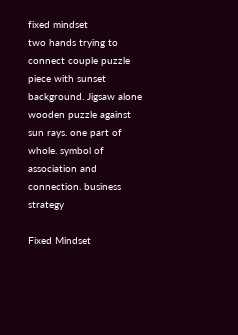fixed mindset
two hands trying to connect couple puzzle piece with sunset background. Jigsaw alone wooden puzzle against sun rays. one part of whole. symbol of association and connection. business strategy

Fixed Mindset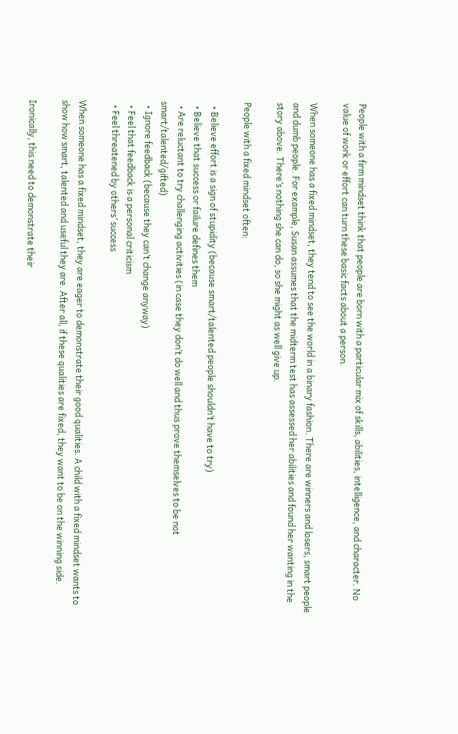People with a firm mindset think that people are born with a particular mix of skills, abilities, intelligence, and character. No value of work or effort can turn these basic facts about a person.

When someone has a fixed mindset, they tend to see the world in a binary fashion. There are winners and losers, smart people and dumb people. For example, Susan assumes that the midterm test has assessed her abilities and found her wanting in the story above. There’s nothing she can do, so she might as well give up.

People with a fixed mindset often:

  • Believe effort is a sign of stupidity (because smart/talented people shouldn’t have to try)
  • Believe that success or failure defines them
  • Are reluctant to try challenging activities (in case they don’t do well and thus prove themselves to be not smart/talented/gifted)
  • Ignore feedback (because they can’t change anyway)
  • Feel that feedback is a personal criticism
  • Feel threatened by others’ success

When someone has a fixed mindset, they are eager to demonstrate their good qualities. A child with a fixed mindset wants to show how smart, talented and useful they are. After all, if these qualities are fixed, they want to be on the winning side.

Ironically, this need to demonstrate their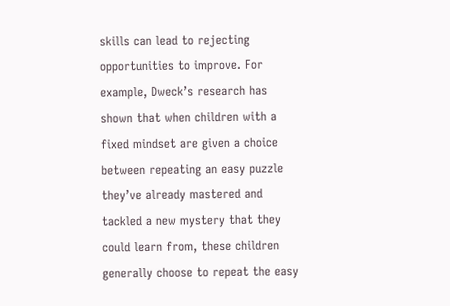skills can lead to rejecting opportunities to improve. For example, Dweck’s research has shown that when children with a fixed mindset are given a choice between repeating an easy puzzle they’ve already mastered and tackled a new mystery that they could learn from, these children generally choose to repeat the easy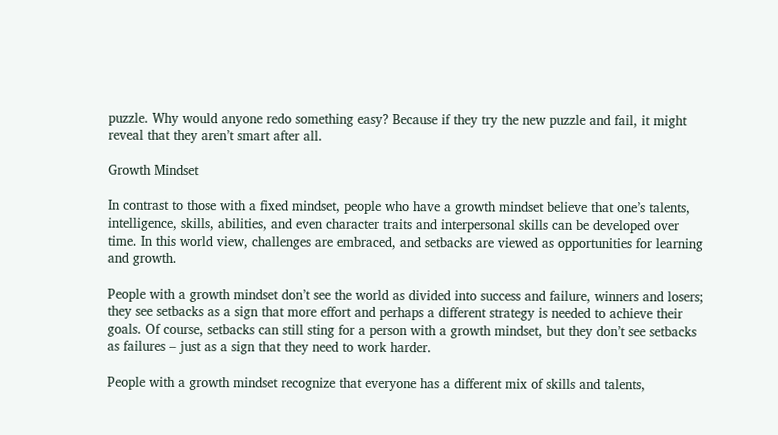puzzle. Why would anyone redo something easy? Because if they try the new puzzle and fail, it might reveal that they aren’t smart after all.

Growth Mindset

In contrast to those with a fixed mindset, people who have a growth mindset believe that one’s talents, intelligence, skills, abilities, and even character traits and interpersonal skills can be developed over time. In this world view, challenges are embraced, and setbacks are viewed as opportunities for learning and growth.

People with a growth mindset don’t see the world as divided into success and failure, winners and losers; they see setbacks as a sign that more effort and perhaps a different strategy is needed to achieve their goals. Of course, setbacks can still sting for a person with a growth mindset, but they don’t see setbacks as failures – just as a sign that they need to work harder.

People with a growth mindset recognize that everyone has a different mix of skills and talents,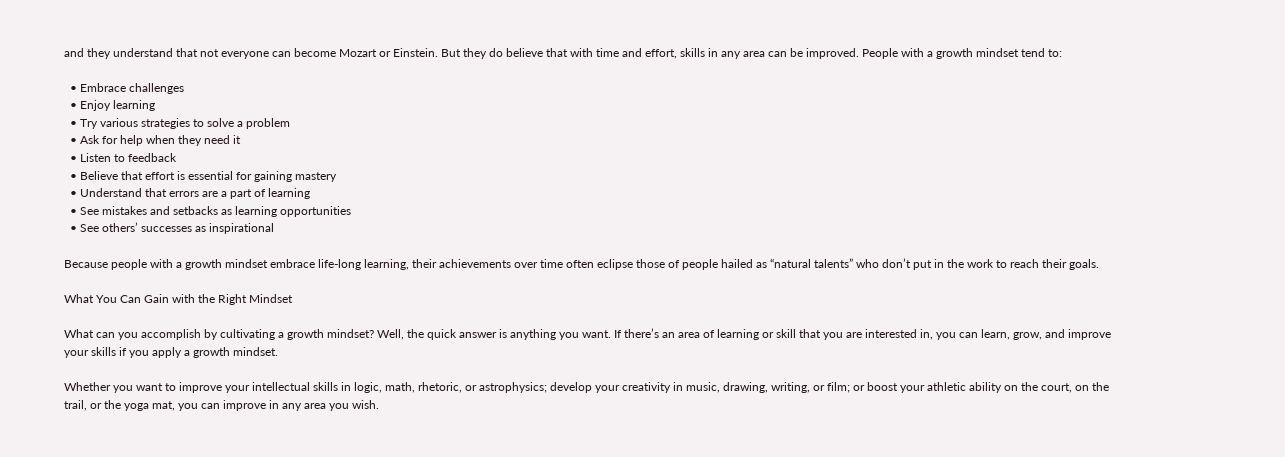and they understand that not everyone can become Mozart or Einstein. But they do believe that with time and effort, skills in any area can be improved. People with a growth mindset tend to:

  • Embrace challenges
  • Enjoy learning
  • Try various strategies to solve a problem
  • Ask for help when they need it
  • Listen to feedback
  • Believe that effort is essential for gaining mastery
  • Understand that errors are a part of learning
  • See mistakes and setbacks as learning opportunities
  • See others’ successes as inspirational

Because people with a growth mindset embrace life-long learning, their achievements over time often eclipse those of people hailed as “natural talents” who don’t put in the work to reach their goals.

What You Can Gain with the Right Mindset

What can you accomplish by cultivating a growth mindset? Well, the quick answer is anything you want. If there’s an area of learning or skill that you are interested in, you can learn, grow, and improve your skills if you apply a growth mindset.

Whether you want to improve your intellectual skills in logic, math, rhetoric, or astrophysics; develop your creativity in music, drawing, writing, or film; or boost your athletic ability on the court, on the trail, or the yoga mat, you can improve in any area you wish.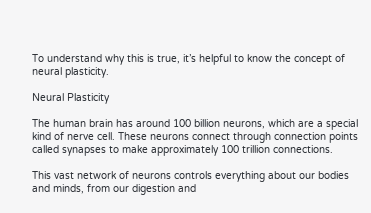To understand why this is true, it’s helpful to know the concept of neural plasticity.

Neural Plasticity

The human brain has around 100 billion neurons, which are a special kind of nerve cell. These neurons connect through connection points called synapses to make approximately 100 trillion connections.

This vast network of neurons controls everything about our bodies and minds, from our digestion and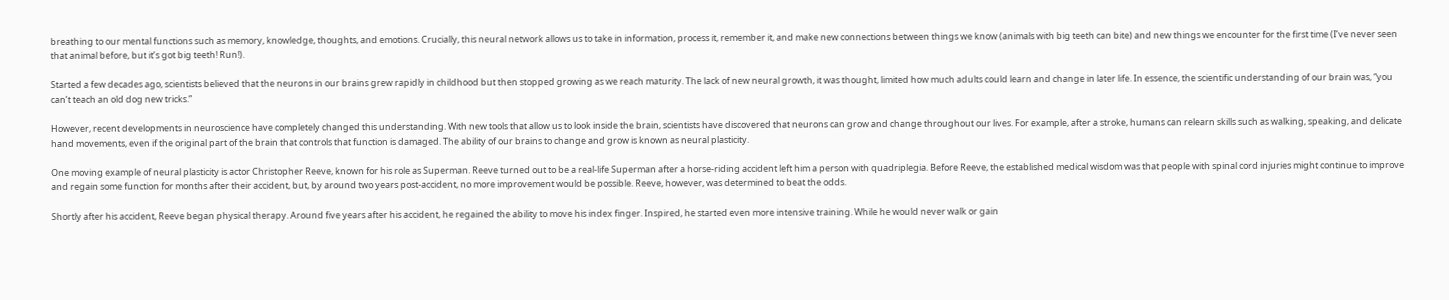breathing to our mental functions such as memory, knowledge, thoughts, and emotions. Crucially, this neural network allows us to take in information, process it, remember it, and make new connections between things we know (animals with big teeth can bite) and new things we encounter for the first time (I’ve never seen that animal before, but it’s got big teeth! Run!).

Started a few decades ago, scientists believed that the neurons in our brains grew rapidly in childhood but then stopped growing as we reach maturity. The lack of new neural growth, it was thought, limited how much adults could learn and change in later life. In essence, the scientific understanding of our brain was, “you can’t teach an old dog new tricks.”

However, recent developments in neuroscience have completely changed this understanding. With new tools that allow us to look inside the brain, scientists have discovered that neurons can grow and change throughout our lives. For example, after a stroke, humans can relearn skills such as walking, speaking, and delicate hand movements, even if the original part of the brain that controls that function is damaged. The ability of our brains to change and grow is known as neural plasticity.

One moving example of neural plasticity is actor Christopher Reeve, known for his role as Superman. Reeve turned out to be a real-life Superman after a horse-riding accident left him a person with quadriplegia. Before Reeve, the established medical wisdom was that people with spinal cord injuries might continue to improve and regain some function for months after their accident, but, by around two years post-accident, no more improvement would be possible. Reeve, however, was determined to beat the odds.

Shortly after his accident, Reeve began physical therapy. Around five years after his accident, he regained the ability to move his index finger. Inspired, he started even more intensive training. While he would never walk or gain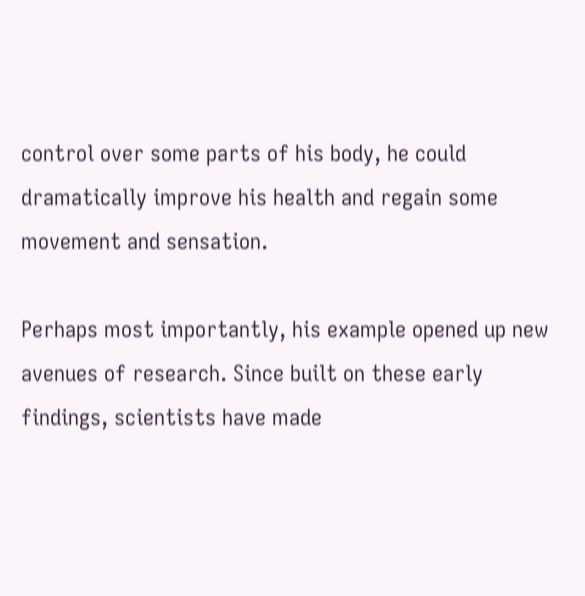control over some parts of his body, he could dramatically improve his health and regain some movement and sensation.

Perhaps most importantly, his example opened up new avenues of research. Since built on these early findings, scientists have made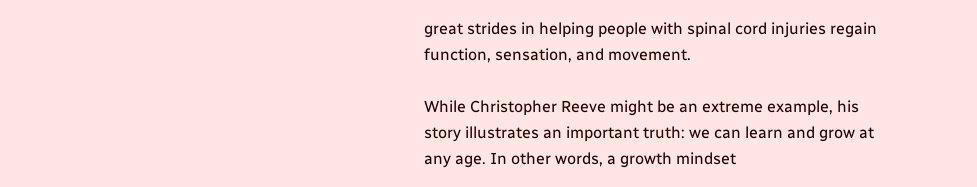great strides in helping people with spinal cord injuries regain function, sensation, and movement.

While Christopher Reeve might be an extreme example, his story illustrates an important truth: we can learn and grow at any age. In other words, a growth mindset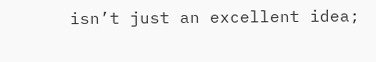isn’t just an excellent idea;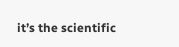it’s the scientific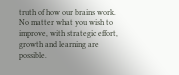truth of how our brains work. No matter what you wish to improve, with strategic effort, growth and learning are possible.